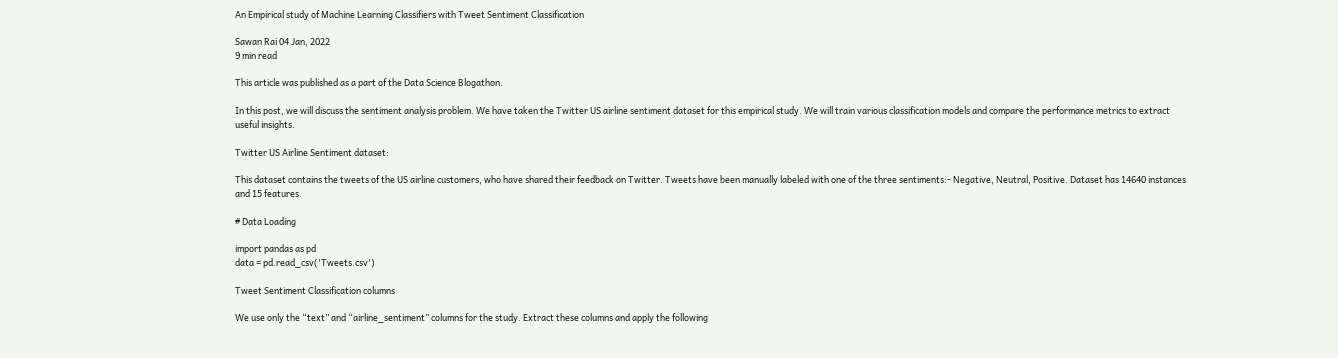An Empirical study of Machine Learning Classifiers with Tweet Sentiment Classification

Sawan Rai 04 Jan, 2022
9 min read

This article was published as a part of the Data Science Blogathon.

In this post, we will discuss the sentiment analysis problem. We have taken the Twitter US airline sentiment dataset for this empirical study. We will train various classification models and compare the performance metrics to extract useful insights.

Twitter US Airline Sentiment dataset:

This dataset contains the tweets of the US airline customers, who have shared their feedback on Twitter. Tweets have been manually labeled with one of the three sentiments:- Negative, Neutral, Positive. Dataset has 14640 instances and 15 features.

# Data Loading

import pandas as pd
data = pd.read_csv('Tweets.csv')

Tweet Sentiment Classification columns

We use only the “text” and “airline_sentiment” columns for the study. Extract these columns and apply the following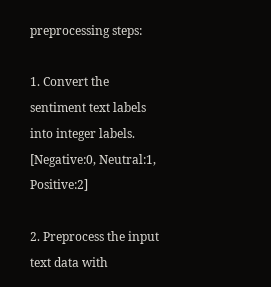preprocessing steps:

1. Convert the sentiment text labels into integer labels. [Negative:0, Neutral:1, Positive:2]

2. Preprocess the input text data with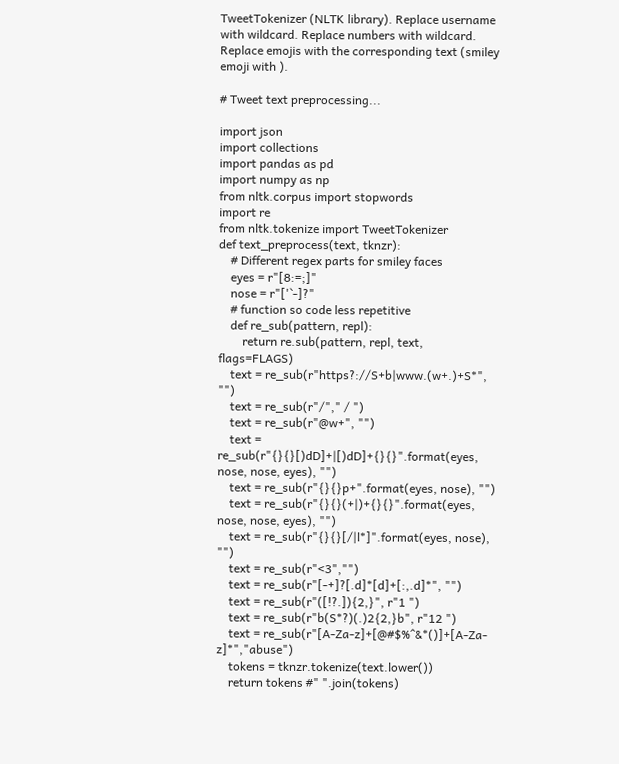TweetTokenizer (NLTK library). Replace username with wildcard. Replace numbers with wildcard. Replace emojis with the corresponding text (smiley emoji with ).

# Tweet text preprocessing...

import json
import collections
import pandas as pd
import numpy as np
from nltk.corpus import stopwords
import re
from nltk.tokenize import TweetTokenizer
def text_preprocess(text, tknzr):
    # Different regex parts for smiley faces
    eyes = r"[8:=;]"
    nose = r"['`-]?"
    # function so code less repetitive
    def re_sub(pattern, repl):
        return re.sub(pattern, repl, text, flags=FLAGS)
    text = re_sub(r"https?://S+b|www.(w+.)+S*", "")
    text = re_sub(r"/"," / ")
    text = re_sub(r"@w+", "")
    text = re_sub(r"{}{}[)dD]+|[)dD]+{}{}".format(eyes, nose, nose, eyes), "")
    text = re_sub(r"{}{}p+".format(eyes, nose), "")
    text = re_sub(r"{}{}(+|)+{}{}".format(eyes, nose, nose, eyes), "")
    text = re_sub(r"{}{}[/|l*]".format(eyes, nose), "")
    text = re_sub(r"<3","")
    text = re_sub(r"[-+]?[.d]*[d]+[:,.d]*", "")
    text = re_sub(r"([!?.]){2,}", r"1 ")
    text = re_sub(r"b(S*?)(.)2{2,}b", r"12 ")
    text = re_sub(r"[A-Za-z]+[@#$%^&*()]+[A-Za-z]*","abuse")
    tokens = tknzr.tokenize(text.lower())
    return tokens #" ".join(tokens)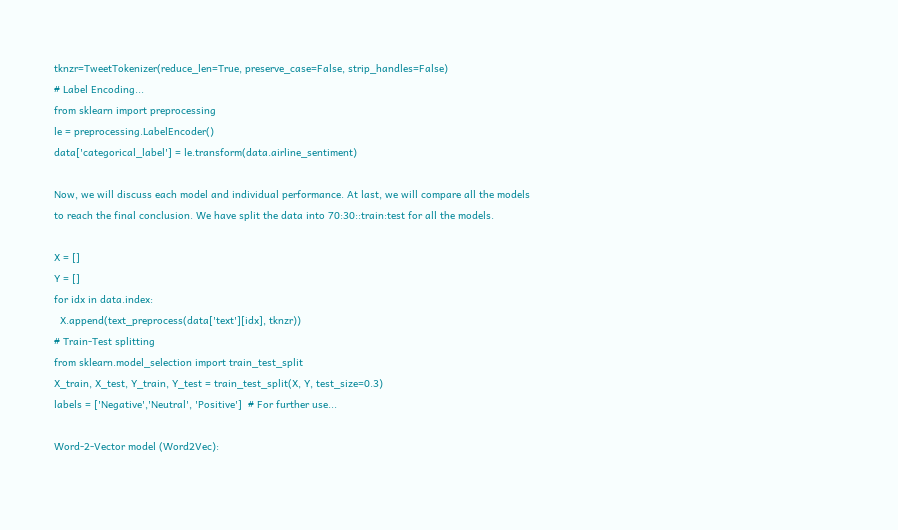tknzr=TweetTokenizer(reduce_len=True, preserve_case=False, strip_handles=False)
# Label Encoding...
from sklearn import preprocessing
le = preprocessing.LabelEncoder()
data['categorical_label'] = le.transform(data.airline_sentiment)

Now, we will discuss each model and individual performance. At last, we will compare all the models to reach the final conclusion. We have split the data into 70:30::train:test for all the models.

X = []
Y = []
for idx in data.index:
  X.append(text_preprocess(data['text'][idx], tknzr))
# Train-Test splitting
from sklearn.model_selection import train_test_split
X_train, X_test, Y_train, Y_test = train_test_split(X, Y, test_size=0.3)
labels = ['Negative','Neutral', 'Positive']  # For further use...

Word-2-Vector model (Word2Vec):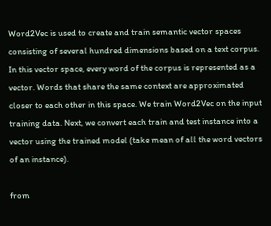Word2Vec is used to create and train semantic vector spaces consisting of several hundred dimensions based on a text corpus. In this vector space, every word of the corpus is represented as a vector. Words that share the same context are approximated closer to each other in this space. We train Word2Vec on the input training data. Next, we convert each train and test instance into a vector using the trained model (take mean of all the word vectors of an instance).

from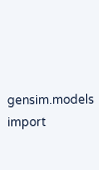gensim.models import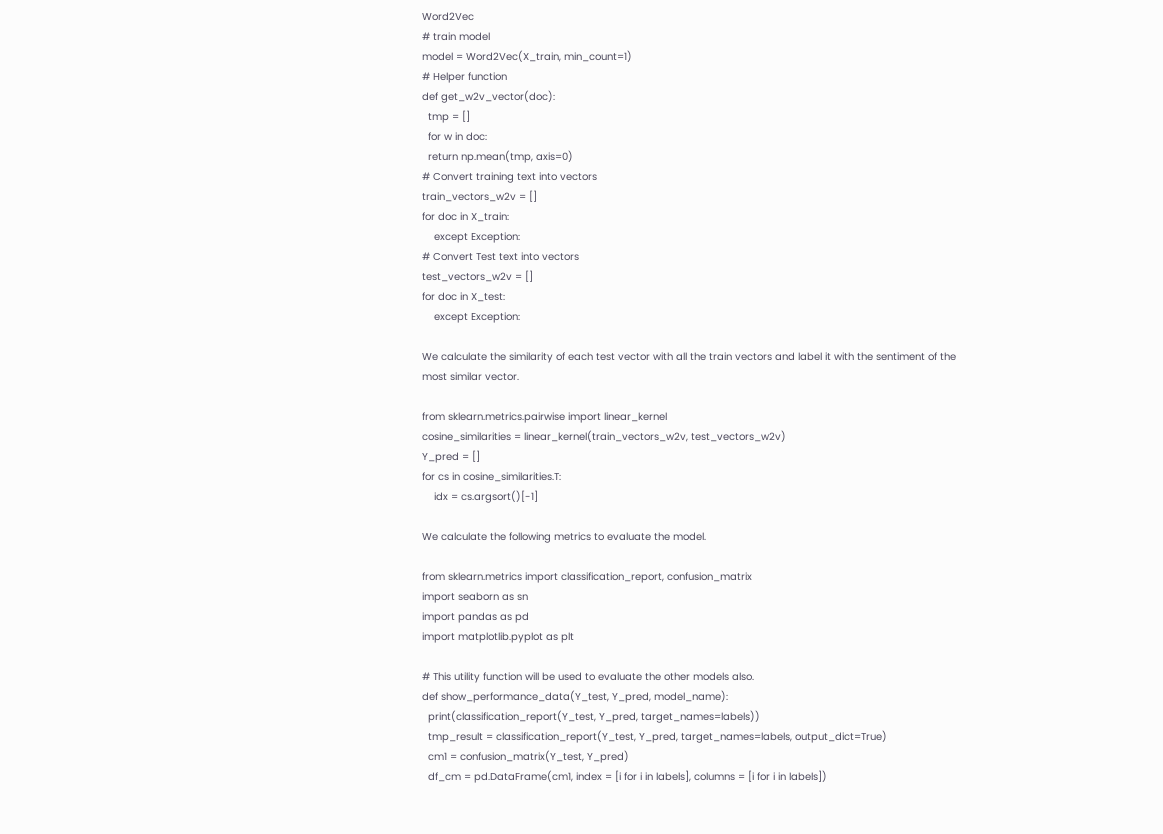Word2Vec
# train model
model = Word2Vec(X_train, min_count=1)
# Helper function
def get_w2v_vector(doc):
  tmp = []
  for w in doc:
  return np.mean(tmp, axis=0)
# Convert training text into vectors
train_vectors_w2v = []
for doc in X_train:
    except Exception:
# Convert Test text into vectors
test_vectors_w2v = []
for doc in X_test:
    except Exception:

We calculate the similarity of each test vector with all the train vectors and label it with the sentiment of the most similar vector.

from sklearn.metrics.pairwise import linear_kernel
cosine_similarities = linear_kernel(train_vectors_w2v, test_vectors_w2v)
Y_pred = []
for cs in cosine_similarities.T:
    idx = cs.argsort()[-1]

We calculate the following metrics to evaluate the model.

from sklearn.metrics import classification_report, confusion_matrix
import seaborn as sn
import pandas as pd
import matplotlib.pyplot as plt

# This utility function will be used to evaluate the other models also.
def show_performance_data(Y_test, Y_pred, model_name):
  print(classification_report(Y_test, Y_pred, target_names=labels))
  tmp_result = classification_report(Y_test, Y_pred, target_names=labels, output_dict=True)
  cm1 = confusion_matrix(Y_test, Y_pred)
  df_cm = pd.DataFrame(cm1, index = [i for i in labels], columns = [i for i in labels])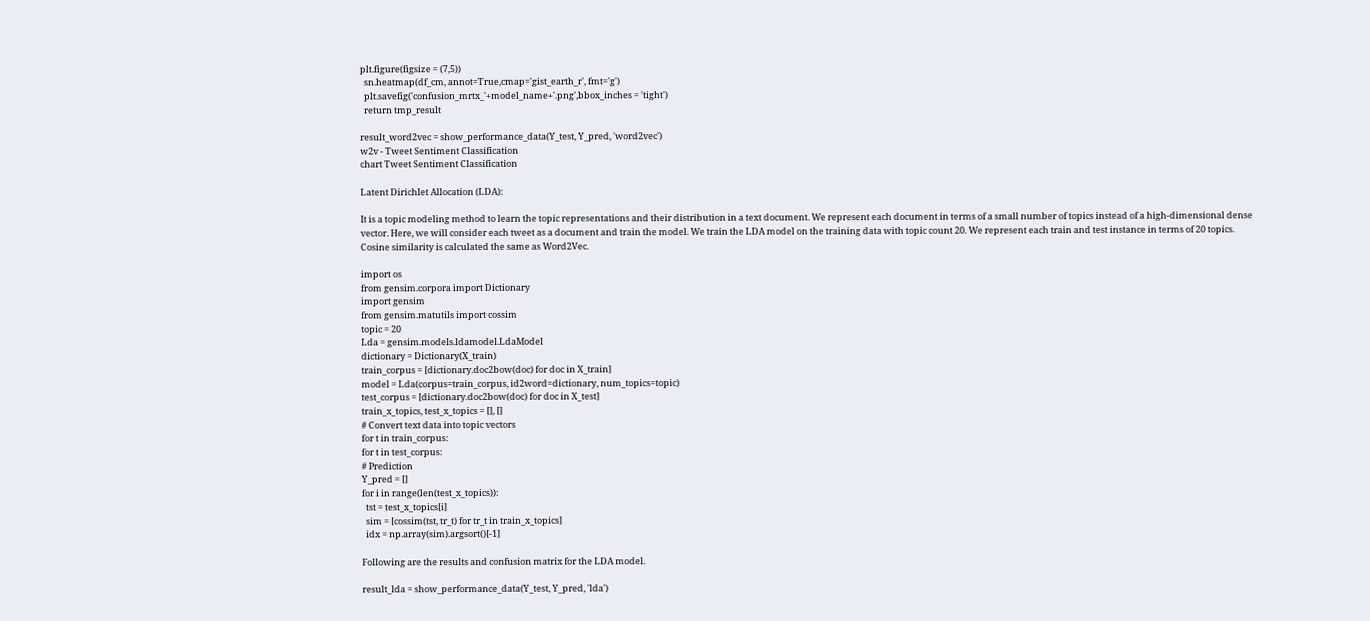plt.figure(figsize = (7,5))
  sn.heatmap(df_cm, annot=True,cmap='gist_earth_r', fmt='g')
  plt.savefig('confusion_mrtx_'+model_name+'.png',bbox_inches = 'tight')
  return tmp_result

result_word2vec = show_performance_data(Y_test, Y_pred, 'word2vec')
w2v - Tweet Sentiment Classification
chart Tweet Sentiment Classification

Latent Dirichlet Allocation (LDA):

It is a topic modeling method to learn the topic representations and their distribution in a text document. We represent each document in terms of a small number of topics instead of a high-dimensional dense vector. Here, we will consider each tweet as a document and train the model. We train the LDA model on the training data with topic count 20. We represent each train and test instance in terms of 20 topics. Cosine similarity is calculated the same as Word2Vec.

import os
from gensim.corpora import Dictionary
import gensim
from gensim.matutils import cossim
topic = 20
Lda = gensim.models.ldamodel.LdaModel
dictionary = Dictionary(X_train)
train_corpus = [dictionary.doc2bow(doc) for doc in X_train]
model = Lda(corpus=train_corpus, id2word=dictionary, num_topics=topic)
test_corpus = [dictionary.doc2bow(doc) for doc in X_test]
train_x_topics, test_x_topics = [], []
# Convert text data into topic vectors
for t in train_corpus:
for t in test_corpus:
# Prediction
Y_pred = []
for i in range(len(test_x_topics)):
  tst = test_x_topics[i]
  sim = [cossim(tst, tr_t) for tr_t in train_x_topics]
  idx = np.array(sim).argsort()[-1]

Following are the results and confusion matrix for the LDA model.

result_lda = show_performance_data(Y_test, Y_pred, 'lda')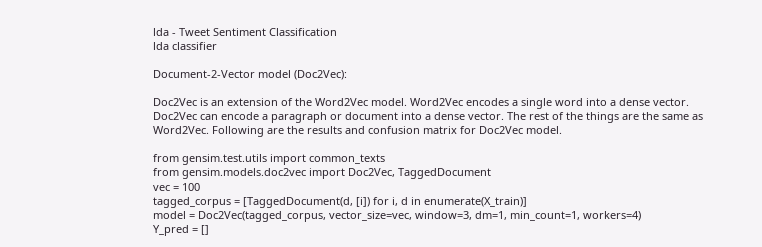lda - Tweet Sentiment Classification
lda classifier

Document-2-Vector model (Doc2Vec):

Doc2Vec is an extension of the Word2Vec model. Word2Vec encodes a single word into a dense vector. Doc2Vec can encode a paragraph or document into a dense vector. The rest of the things are the same as Word2Vec. Following are the results and confusion matrix for Doc2Vec model.

from gensim.test.utils import common_texts
from gensim.models.doc2vec import Doc2Vec, TaggedDocument
vec = 100
tagged_corpus = [TaggedDocument(d, [i]) for i, d in enumerate(X_train)]
model = Doc2Vec(tagged_corpus, vector_size=vec, window=3, dm=1, min_count=1, workers=4)
Y_pred = []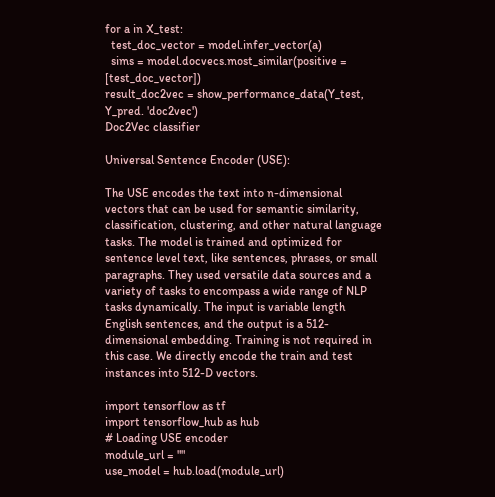for a in X_test:
  test_doc_vector = model.infer_vector(a)
  sims = model.docvecs.most_similar(positive = [test_doc_vector])
result_doc2vec = show_performance_data(Y_test, Y_pred. 'doc2vec')
Doc2Vec classifier

Universal Sentence Encoder (USE):

The USE encodes the text into n-dimensional vectors that can be used for semantic similarity, classification, clustering, and other natural language tasks. The model is trained and optimized for sentence level text, like sentences, phrases, or small paragraphs. They used versatile data sources and a variety of tasks to encompass a wide range of NLP tasks dynamically. The input is variable length English sentences, and the output is a 512-dimensional embedding. Training is not required in this case. We directly encode the train and test instances into 512-D vectors.

import tensorflow as tf
import tensorflow_hub as hub
# Loading USE encoder
module_url = ""
use_model = hub.load(module_url)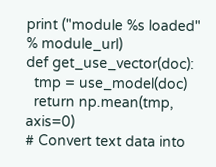print ("module %s loaded" % module_url)
def get_use_vector(doc):
  tmp = use_model(doc)
  return np.mean(tmp, axis=0)
# Convert text data into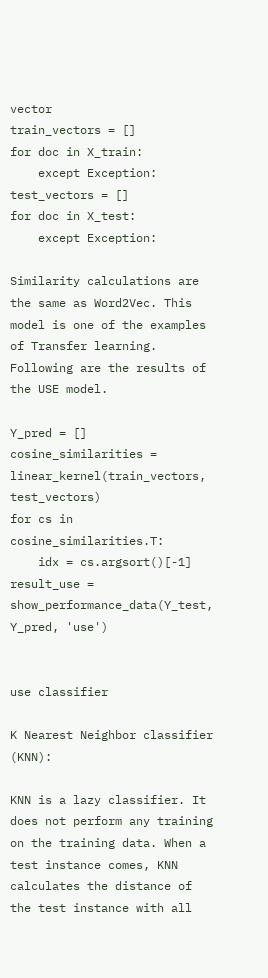vector
train_vectors = []
for doc in X_train:
    except Exception:
test_vectors = []
for doc in X_test:
    except Exception:

Similarity calculations are the same as Word2Vec. This model is one of the examples of Transfer learning. Following are the results of the USE model.

Y_pred = []
cosine_similarities = linear_kernel(train_vectors, test_vectors)
for cs in cosine_similarities.T:
    idx = cs.argsort()[-1]
result_use = show_performance_data(Y_test, Y_pred, 'use')


use classifier

K Nearest Neighbor classifier (KNN):

KNN is a lazy classifier. It does not perform any training on the training data. When a test instance comes, KNN calculates the distance of the test instance with all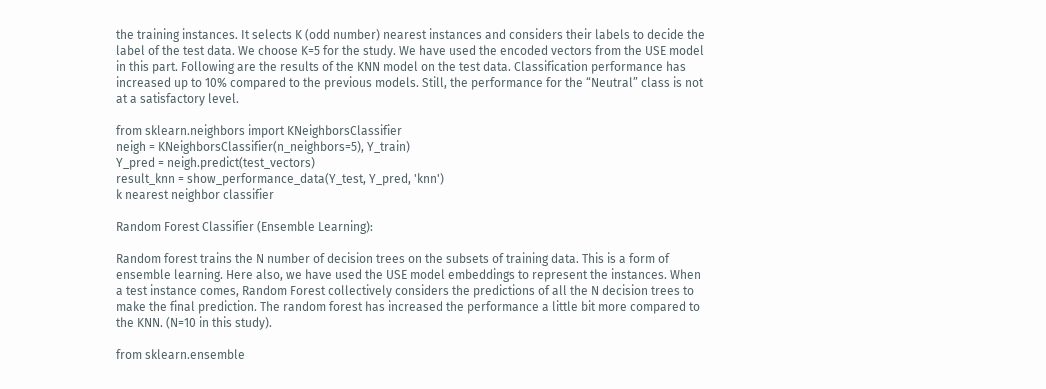the training instances. It selects K (odd number) nearest instances and considers their labels to decide the label of the test data. We choose K=5 for the study. We have used the encoded vectors from the USE model in this part. Following are the results of the KNN model on the test data. Classification performance has increased up to 10% compared to the previous models. Still, the performance for the “Neutral” class is not at a satisfactory level.

from sklearn.neighbors import KNeighborsClassifier
neigh = KNeighborsClassifier(n_neighbors=5), Y_train)
Y_pred = neigh.predict(test_vectors)
result_knn = show_performance_data(Y_test, Y_pred, 'knn')
k nearest neighbor classifier

Random Forest Classifier (Ensemble Learning):

Random forest trains the N number of decision trees on the subsets of training data. This is a form of ensemble learning. Here also, we have used the USE model embeddings to represent the instances. When a test instance comes, Random Forest collectively considers the predictions of all the N decision trees to make the final prediction. The random forest has increased the performance a little bit more compared to the KNN. (N=10 in this study).

from sklearn.ensemble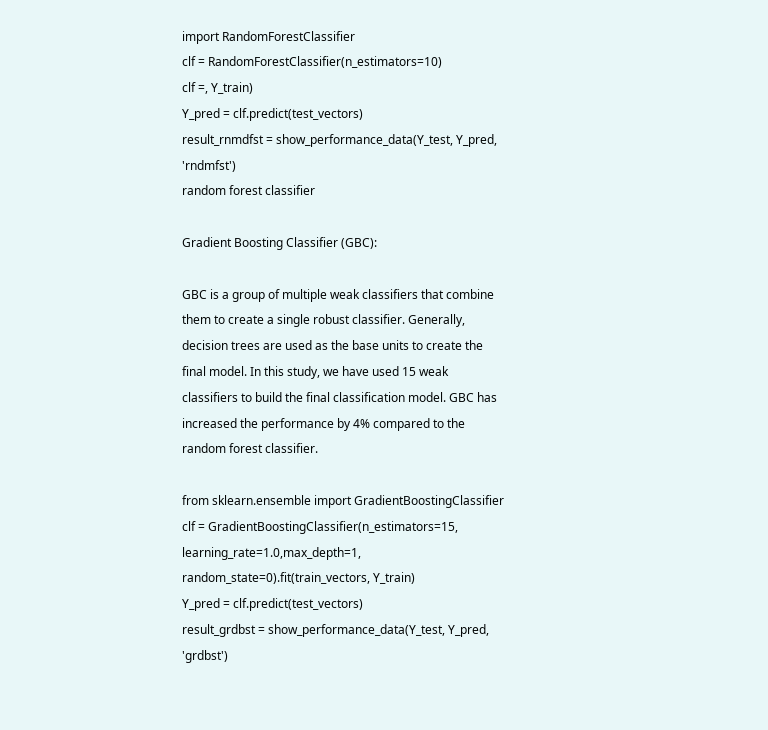import RandomForestClassifier
clf = RandomForestClassifier(n_estimators=10)
clf =, Y_train)
Y_pred = clf.predict(test_vectors)
result_rnmdfst = show_performance_data(Y_test, Y_pred, 'rndmfst')
random forest classifier

Gradient Boosting Classifier (GBC):

GBC is a group of multiple weak classifiers that combine them to create a single robust classifier. Generally, decision trees are used as the base units to create the final model. In this study, we have used 15 weak classifiers to build the final classification model. GBC has increased the performance by 4% compared to the random forest classifier.

from sklearn.ensemble import GradientBoostingClassifier
clf = GradientBoostingClassifier(n_estimators=15, learning_rate=1.0,max_depth=1, random_state=0).fit(train_vectors, Y_train)
Y_pred = clf.predict(test_vectors)
result_grdbst = show_performance_data(Y_test, Y_pred, 'grdbst')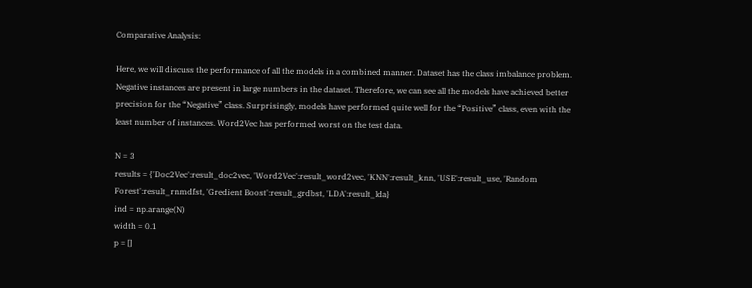Comparative Analysis:

Here, we will discuss the performance of all the models in a combined manner. Dataset has the class imbalance problem. Negative instances are present in large numbers in the dataset. Therefore, we can see all the models have achieved better precision for the “Negative” class. Surprisingly, models have performed quite well for the “Positive” class, even with the least number of instances. Word2Vec has performed worst on the test data.

N = 3
results = {'Doc2Vec':result_doc2vec, 'Word2Vec':result_word2vec, 'KNN':result_knn, 'USE':result_use, 'Random Forest':result_rnmdfst, 'Gredient Boost':result_grdbst, 'LDA':result_lda}
ind = np.arange(N)
width = 0.1
p = []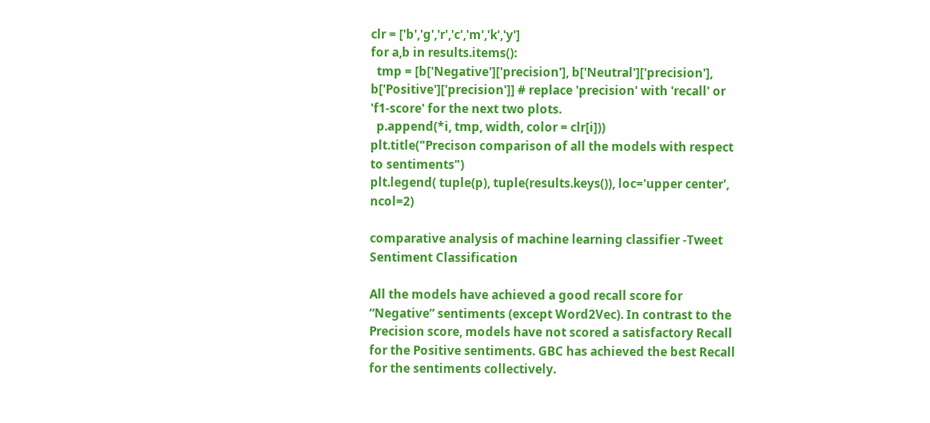clr = ['b','g','r','c','m','k','y']
for a,b in results.items():
  tmp = [b['Negative']['precision'], b['Neutral']['precision'], b['Positive']['precision']] # replace 'precision' with 'recall' or 'f1-score' for the next two plots.
  p.append(*i, tmp, width, color = clr[i]))
plt.title("Precison comparison of all the models with respect to sentiments")
plt.legend( tuple(p), tuple(results.keys()), loc='upper center', ncol=2)

comparative analysis of machine learning classifier -Tweet Sentiment Classification

All the models have achieved a good recall score for “Negative” sentiments (except Word2Vec). In contrast to the Precision score, models have not scored a satisfactory Recall for the Positive sentiments. GBC has achieved the best Recall for the sentiments collectively.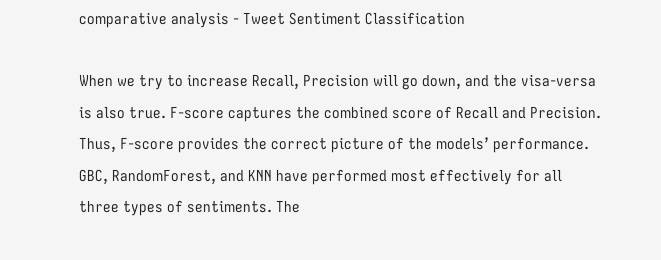comparative analysis - Tweet Sentiment Classification

When we try to increase Recall, Precision will go down, and the visa-versa is also true. F-score captures the combined score of Recall and Precision. Thus, F-score provides the correct picture of the models’ performance. GBC, RandomForest, and KNN have performed most effectively for all three types of sentiments. The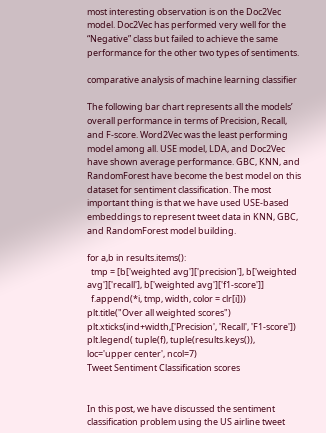most interesting observation is on the Doc2Vec model. Doc2Vec has performed very well for the “Negative” class but failed to achieve the same performance for the other two types of sentiments.

comparative analysis of machine learning classifier

The following bar chart represents all the models’ overall performance in terms of Precision, Recall, and F-score. Word2Vec was the least performing model among all. USE model, LDA, and Doc2Vec have shown average performance. GBC, KNN, and RandomForest have become the best model on this dataset for sentiment classification. The most important thing is that we have used USE-based embeddings to represent tweet data in KNN, GBC, and RandomForest model building.

for a,b in results.items():
  tmp = [b['weighted avg']['precision'], b['weighted avg']['recall'], b['weighted avg']['f1-score']]
  f.append(*i, tmp, width, color = clr[i]))
plt.title("Over all weighted scores")
plt.xticks(ind+width,['Precision', 'Recall', 'F1-score'])
plt.legend( tuple(f), tuple(results.keys()), loc='upper center', ncol=7)
Tweet Sentiment Classification scores


In this post, we have discussed the sentiment classification problem using the US airline tweet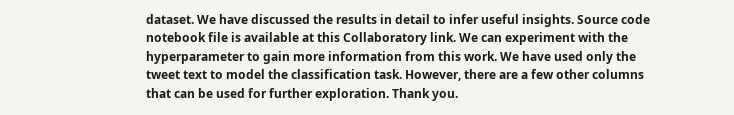dataset. We have discussed the results in detail to infer useful insights. Source code notebook file is available at this Collaboratory link. We can experiment with the hyperparameter to gain more information from this work. We have used only the tweet text to model the classification task. However, there are a few other columns that can be used for further exploration. Thank you.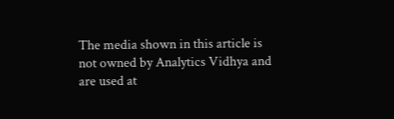The media shown in this article is not owned by Analytics Vidhya and are used at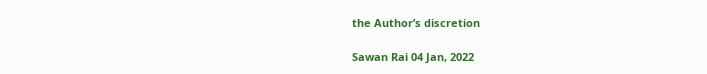the Author’s discretion

Sawan Rai 04 Jan, 2022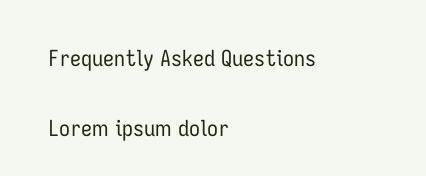Frequently Asked Questions

Lorem ipsum dolor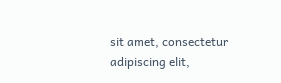sit amet, consectetur adipiscing elit,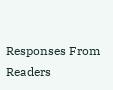Responses From Readers